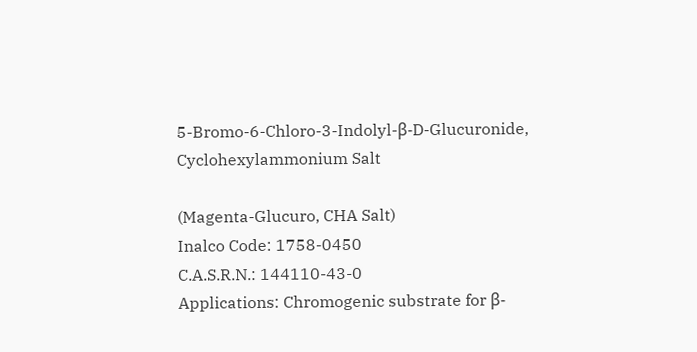5-Bromo-6-Chloro-3-Indolyl-β-D-Glucuronide, Cyclohexylammonium Salt

(Magenta-Glucuro, CHA Salt)
Inalco Code: 1758-0450
C.A.S.R.N.: 144110-43-0
Applications: Chromogenic substrate for β-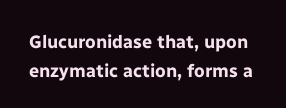Glucuronidase that, upon enzymatic action, forms a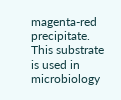magenta-red precipitate. This substrate is used in microbiology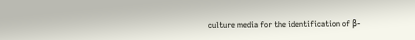culture media for the identification of β-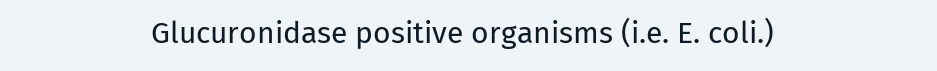Glucuronidase positive organisms (i.e. E. coli.)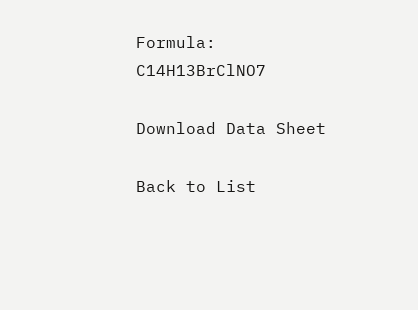Formula: C14H13BrClNO7

Download Data Sheet

Back to List